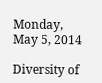Monday, May 5, 2014

Diversity of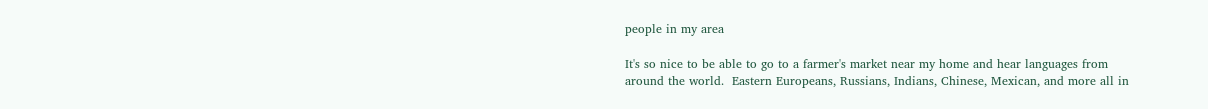people in my area

It's so nice to be able to go to a farmer's market near my home and hear languages from around the world.  Eastern Europeans, Russians, Indians, Chinese, Mexican, and more all in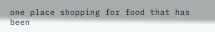one place shopping for food that has been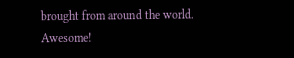brought from around the world.  Awesome!